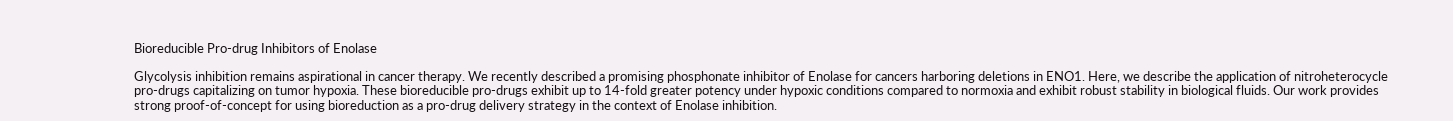Bioreducible Pro-drug Inhibitors of Enolase

Glycolysis inhibition remains aspirational in cancer therapy. We recently described a promising phosphonate inhibitor of Enolase for cancers harboring deletions in ENO1. Here, we describe the application of nitroheterocycle pro-drugs capitalizing on tumor hypoxia. These bioreducible pro-drugs exhibit up to 14-fold greater potency under hypoxic conditions compared to normoxia and exhibit robust stability in biological fluids. Our work provides strong proof-of-concept for using bioreduction as a pro-drug delivery strategy in the context of Enolase inhibition.